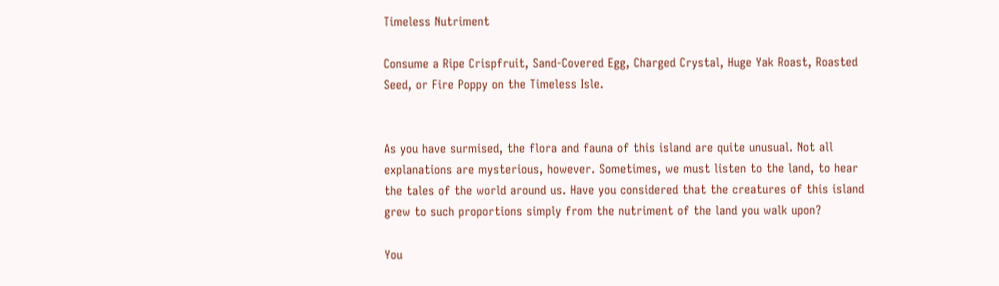Timeless Nutriment

Consume a Ripe Crispfruit, Sand-Covered Egg, Charged Crystal, Huge Yak Roast, Roasted Seed, or Fire Poppy on the Timeless Isle.


As you have surmised, the flora and fauna of this island are quite unusual. Not all explanations are mysterious, however. Sometimes, we must listen to the land, to hear the tales of the world around us. Have you considered that the creatures of this island grew to such proportions simply from the nutriment of the land you walk upon?

You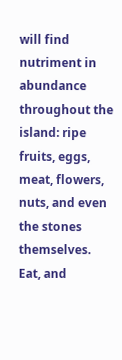will find nutriment in abundance throughout the island: ripe fruits, eggs, meat, flowers, nuts, and even the stones themselves. Eat, and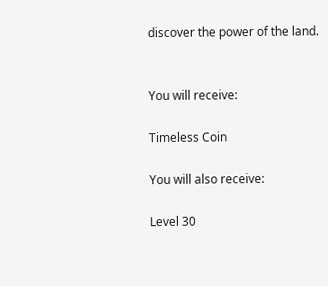discover the power of the land.


You will receive:

Timeless Coin

You will also receive:

Level 30